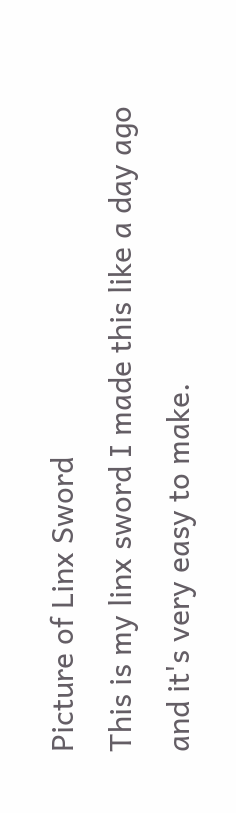Picture of Linx Sword
This is my linx sword I made this like a day ago and it's very easy to make.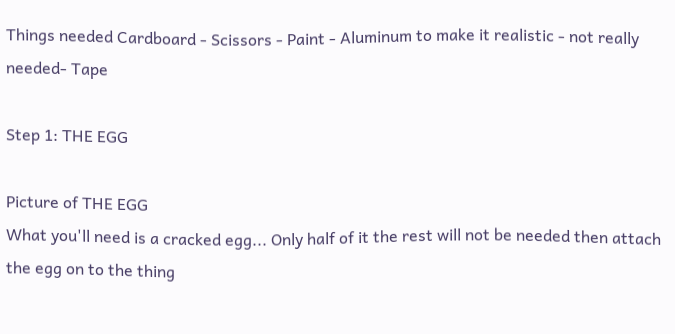Things needed Cardboard - Scissors - Paint - Aluminum to make it realistic - not really needed- Tape

Step 1: THE EGG

Picture of THE EGG
What you'll need is a cracked egg... Only half of it the rest will not be needed then attach the egg on to the thing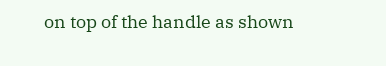on top of the handle as shown